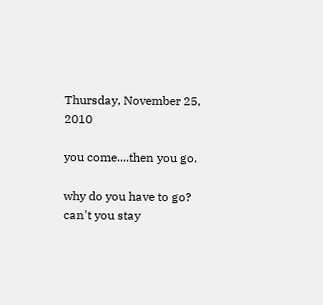Thursday, November 25, 2010

you come....then you go.

why do you have to go?
can't you stay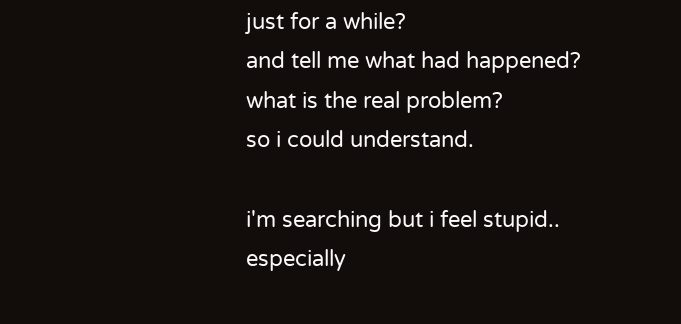just for a while?
and tell me what had happened?
what is the real problem?
so i could understand.

i'm searching but i feel stupid..
especially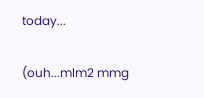today...

(ouh...mlm2 mmg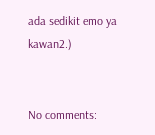ada sedikit emo ya kawan2.)


No comments: